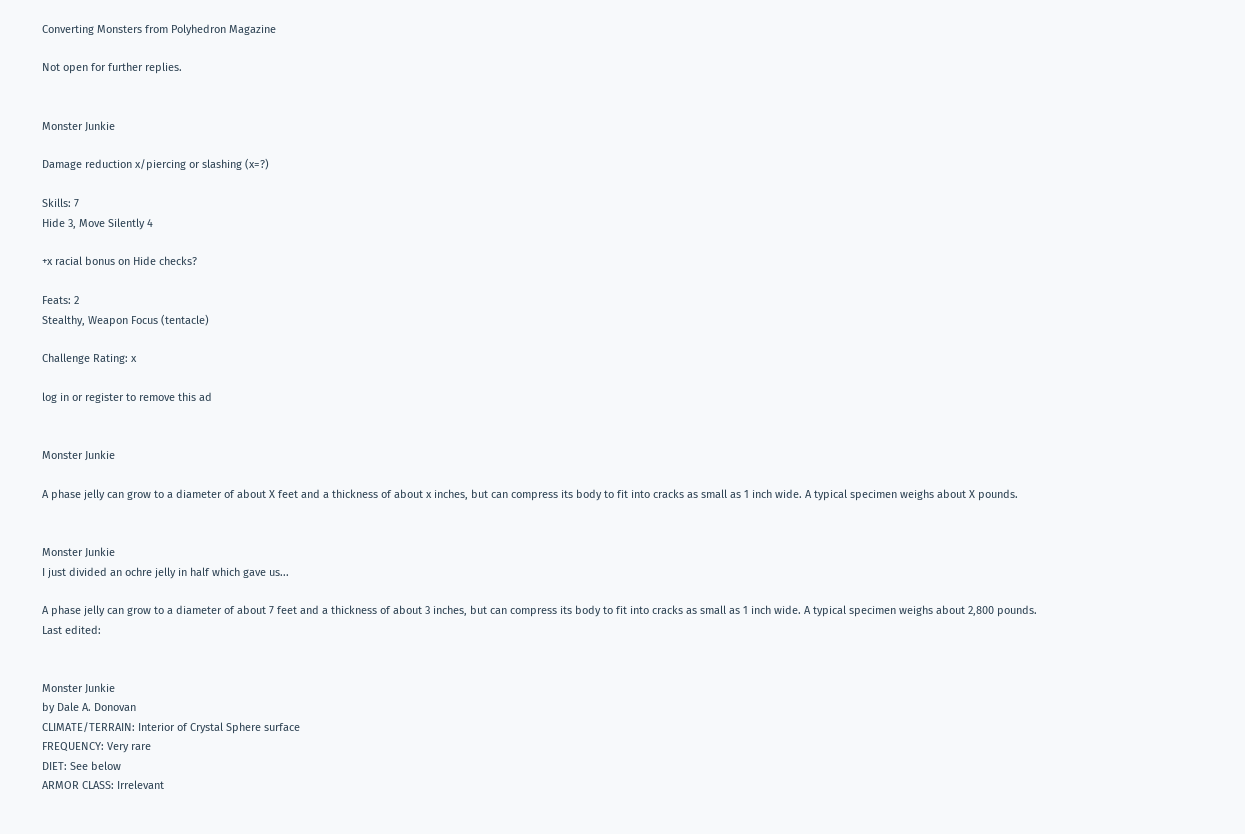Converting Monsters from Polyhedron Magazine

Not open for further replies.


Monster Junkie

Damage reduction x/piercing or slashing (x=?)

Skills: 7
Hide 3, Move Silently 4

+x racial bonus on Hide checks?

Feats: 2
Stealthy, Weapon Focus (tentacle)

Challenge Rating: x

log in or register to remove this ad


Monster Junkie

A phase jelly can grow to a diameter of about X feet and a thickness of about x inches, but can compress its body to fit into cracks as small as 1 inch wide. A typical specimen weighs about X pounds.


Monster Junkie
I just divided an ochre jelly in half which gave us...

A phase jelly can grow to a diameter of about 7 feet and a thickness of about 3 inches, but can compress its body to fit into cracks as small as 1 inch wide. A typical specimen weighs about 2,800 pounds.
Last edited:


Monster Junkie
by Dale A. Donovan
CLIMATE/TERRAIN: Interior of Crystal Sphere surface
FREQUENCY: Very rare
DIET: See below
ARMOR CLASS: Irrelevant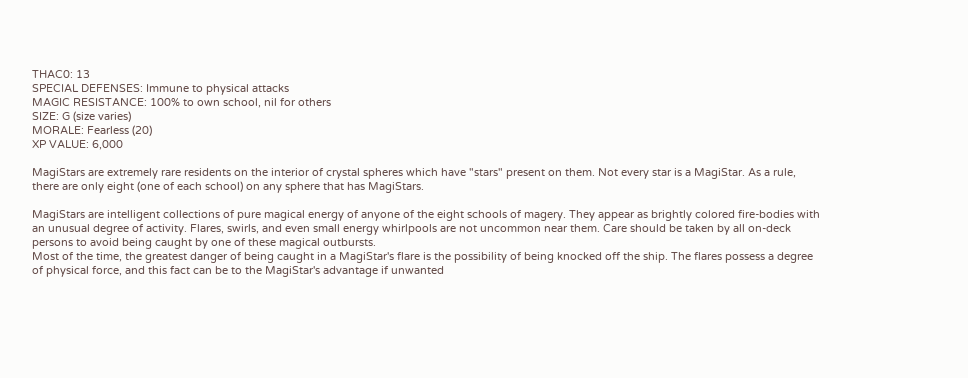THAC0: 13
SPECIAL DEFENSES: Immune to physical attacks
MAGIC RESISTANCE: 100% to own school, nil for others
SIZE: G (size varies)
MORALE: Fearless (20)
XP VALUE: 6,000

MagiStars are extremely rare residents on the interior of crystal spheres which have "stars" present on them. Not every star is a MagiStar. As a rule, there are only eight (one of each school) on any sphere that has MagiStars.

MagiStars are intelligent collections of pure magical energy of anyone of the eight schools of magery. They appear as brightly colored fire-bodies with an unusual degree of activity. Flares, swirls, and even small energy whirlpools are not uncommon near them. Care should be taken by all on-deck persons to avoid being caught by one of these magical outbursts.
Most of the time, the greatest danger of being caught in a MagiStar's flare is the possibility of being knocked off the ship. The flares possess a degree of physical force, and this fact can be to the MagiStar's advantage if unwanted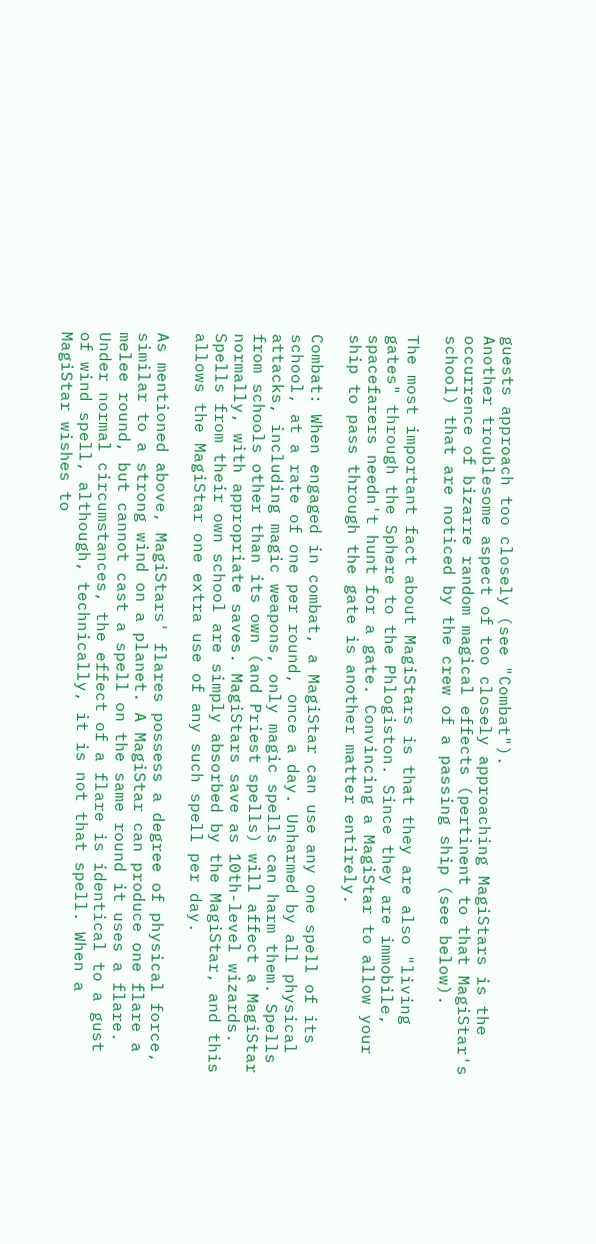guests approach too closely (see "Combat").
Another troublesome aspect of too closely approaching MagiStars is the occurrence of bizarre random magical effects (pertinent to that MagiStar's school) that are noticed by the crew of a passing ship (see below).

The most important fact about MagiStars is that they are also "living gates" through the Sphere to the Phlogiston. Since they are immobile, spacefarers needn't hunt for a gate. Convincing a MagiStar to allow your ship to pass through the gate is another matter entirely.

Combat: When engaged in combat, a MagiStar can use any one spell of its school, at a rate of one per round, once a day. Unharmed by all physical attacks, including magic weapons, only magic spells can harm them. Spells from schools other than its own (and Priest spells) will affect a MagiStar normally, with appropriate saves. MagiStars save as 10th-level wizards. Spells from their own school are simply absorbed by the MagiStar, and this allows the MagiStar one extra use of any such spell per day.

As mentioned above, MagiStars' flares possess a degree of physical force, similar to a strong wind on a planet. A MagiStar can produce one flare a melee round, but cannot cast a spell on the same round it uses a flare. Under normal circumstances, the effect of a flare is identical to a gust of wind spell, although, technically, it is not that spell. When a MagiStar wishes to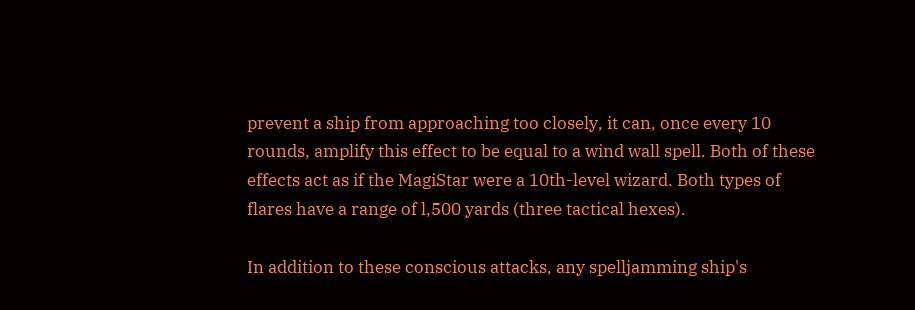prevent a ship from approaching too closely, it can, once every 10 rounds, amplify this effect to be equal to a wind wall spell. Both of these effects act as if the MagiStar were a 10th-level wizard. Both types of flares have a range of l,500 yards (three tactical hexes).

In addition to these conscious attacks, any spelljamming ship's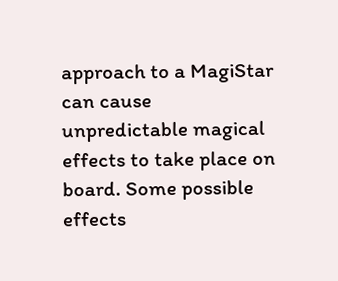approach to a MagiStar can cause unpredictable magical effects to take place on board. Some possible effects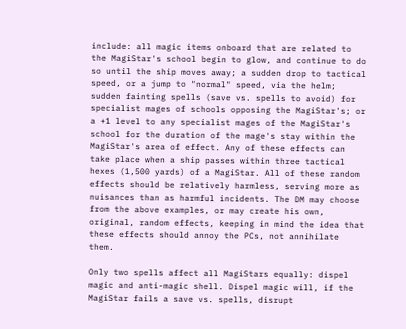include: all magic items onboard that are related to the MagiStar's school begin to glow, and continue to do so until the ship moves away; a sudden drop to tactical speed, or a jump to "normal" speed, via the helm; sudden fainting spells (save vs. spells to avoid) for specialist mages of schools opposing the MagiStar's; or a +1 level to any specialist mages of the MagiStar's school for the duration of the mage's stay within the MagiStar's area of effect. Any of these effects can take place when a ship passes within three tactical hexes (1,500 yards) of a MagiStar. All of these random effects should be relatively harmless, serving more as nuisances than as harmful incidents. The DM may choose from the above examples, or may create his own, original, random effects, keeping in mind the idea that these effects should annoy the PCs, not annihilate them.

Only two spells affect all MagiStars equally: dispel magic and anti-magic shell. Dispel magic will, if the MagiStar fails a save vs. spells, disrupt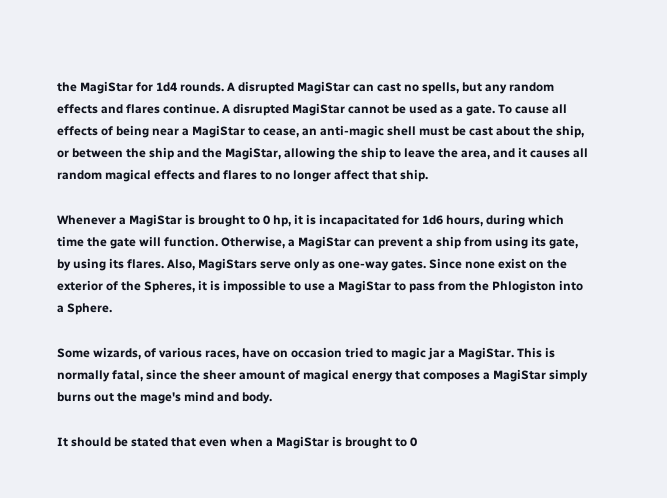the MagiStar for 1d4 rounds. A disrupted MagiStar can cast no spells, but any random effects and flares continue. A disrupted MagiStar cannot be used as a gate. To cause all effects of being near a MagiStar to cease, an anti-magic shell must be cast about the ship, or between the ship and the MagiStar, allowing the ship to leave the area, and it causes all random magical effects and flares to no longer affect that ship.

Whenever a MagiStar is brought to 0 hp, it is incapacitated for 1d6 hours, during which time the gate will function. Otherwise, a MagiStar can prevent a ship from using its gate, by using its flares. Also, MagiStars serve only as one-way gates. Since none exist on the exterior of the Spheres, it is impossible to use a MagiStar to pass from the Phlogiston into a Sphere.

Some wizards, of various races, have on occasion tried to magic jar a MagiStar. This is normally fatal, since the sheer amount of magical energy that composes a MagiStar simply burns out the mage's mind and body.

It should be stated that even when a MagiStar is brought to 0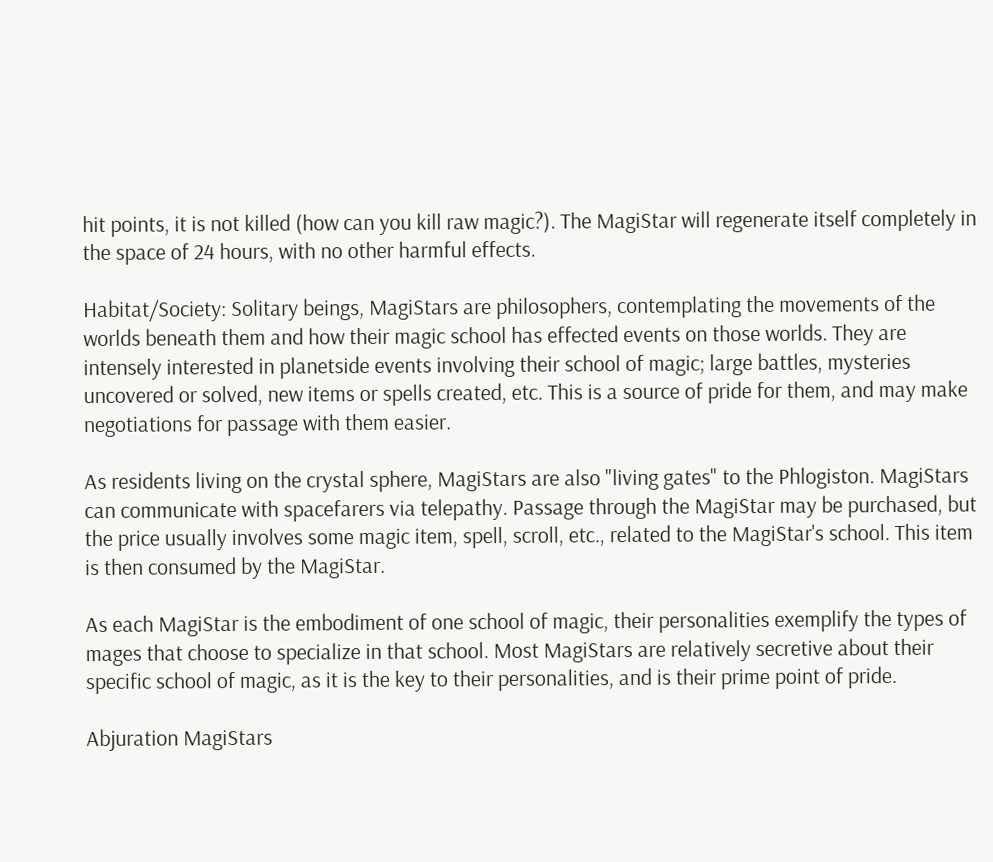hit points, it is not killed (how can you kill raw magic?). The MagiStar will regenerate itself completely in the space of 24 hours, with no other harmful effects.

Habitat/Society: Solitary beings, MagiStars are philosophers, contemplating the movements of the worlds beneath them and how their magic school has effected events on those worlds. They are intensely interested in planetside events involving their school of magic; large battles, mysteries uncovered or solved, new items or spells created, etc. This is a source of pride for them, and may make negotiations for passage with them easier.

As residents living on the crystal sphere, MagiStars are also "living gates" to the Phlogiston. MagiStars can communicate with spacefarers via telepathy. Passage through the MagiStar may be purchased, but the price usually involves some magic item, spell, scroll, etc., related to the MagiStar's school. This item is then consumed by the MagiStar.

As each MagiStar is the embodiment of one school of magic, their personalities exemplify the types of mages that choose to specialize in that school. Most MagiStars are relatively secretive about their specific school of magic, as it is the key to their personalities, and is their prime point of pride.

Abjuration MagiStars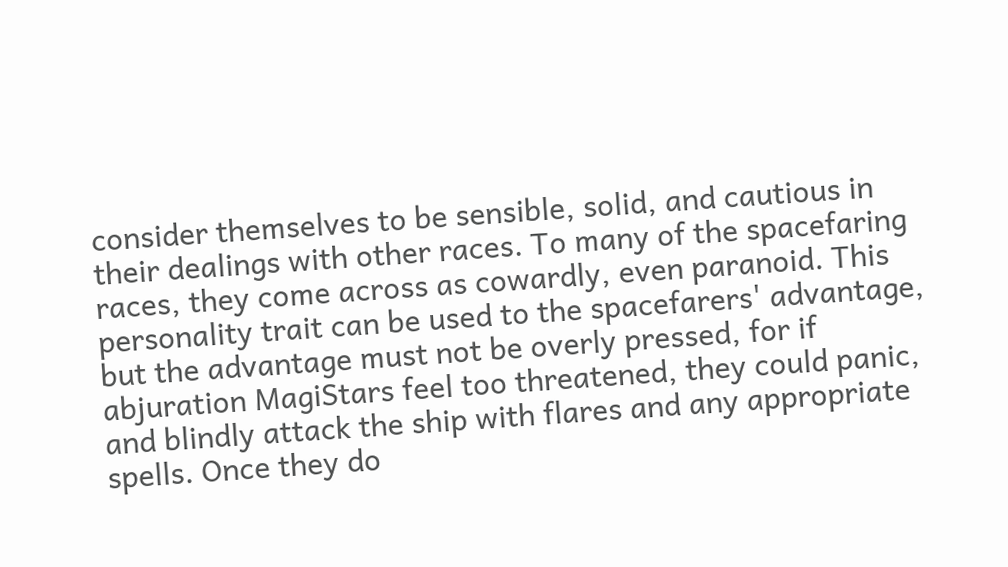consider themselves to be sensible, solid, and cautious in their dealings with other races. To many of the spacefaring races, they come across as cowardly, even paranoid. This personality trait can be used to the spacefarers' advantage, but the advantage must not be overly pressed, for if abjuration MagiStars feel too threatened, they could panic, and blindly attack the ship with flares and any appropriate spells. Once they do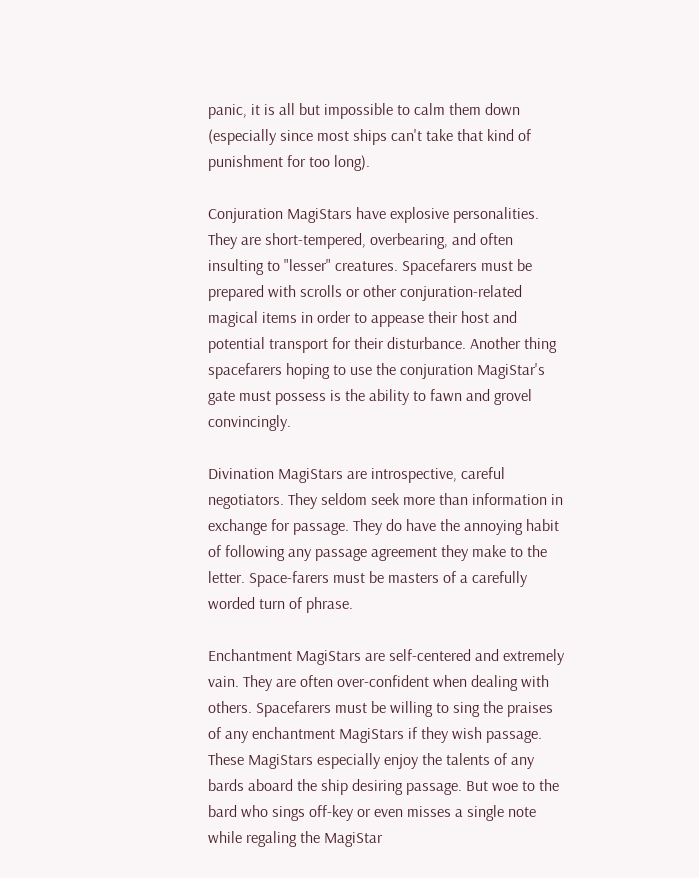panic, it is all but impossible to calm them down (especially since most ships can't take that kind of punishment for too long).

Conjuration MagiStars have explosive personalities. They are short-tempered, overbearing, and often insulting to "lesser" creatures. Spacefarers must be prepared with scrolls or other conjuration-related magical items in order to appease their host and potential transport for their disturbance. Another thing spacefarers hoping to use the conjuration MagiStar's gate must possess is the ability to fawn and grovel convincingly.

Divination MagiStars are introspective, careful negotiators. They seldom seek more than information in exchange for passage. They do have the annoying habit of following any passage agreement they make to the letter. Space-farers must be masters of a carefully worded turn of phrase.

Enchantment MagiStars are self-centered and extremely vain. They are often over-confident when dealing with others. Spacefarers must be willing to sing the praises of any enchantment MagiStars if they wish passage. These MagiStars especially enjoy the talents of any bards aboard the ship desiring passage. But woe to the bard who sings off-key or even misses a single note while regaling the MagiStar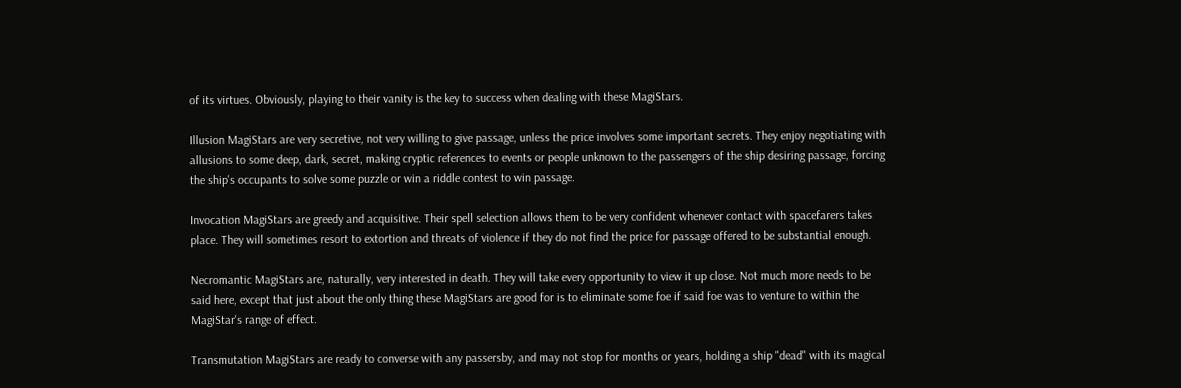of its virtues. Obviously, playing to their vanity is the key to success when dealing with these MagiStars.

Illusion MagiStars are very secretive, not very willing to give passage, unless the price involves some important secrets. They enjoy negotiating with allusions to some deep, dark, secret, making cryptic references to events or people unknown to the passengers of the ship desiring passage, forcing the ship's occupants to solve some puzzle or win a riddle contest to win passage.

Invocation MagiStars are greedy and acquisitive. Their spell selection allows them to be very confident whenever contact with spacefarers takes place. They will sometimes resort to extortion and threats of violence if they do not find the price for passage offered to be substantial enough.

Necromantic MagiStars are, naturally, very interested in death. They will take every opportunity to view it up close. Not much more needs to be said here, except that just about the only thing these MagiStars are good for is to eliminate some foe if said foe was to venture to within the MagiStar's range of effect.

Transmutation MagiStars are ready to converse with any passersby, and may not stop for months or years, holding a ship "dead" with its magical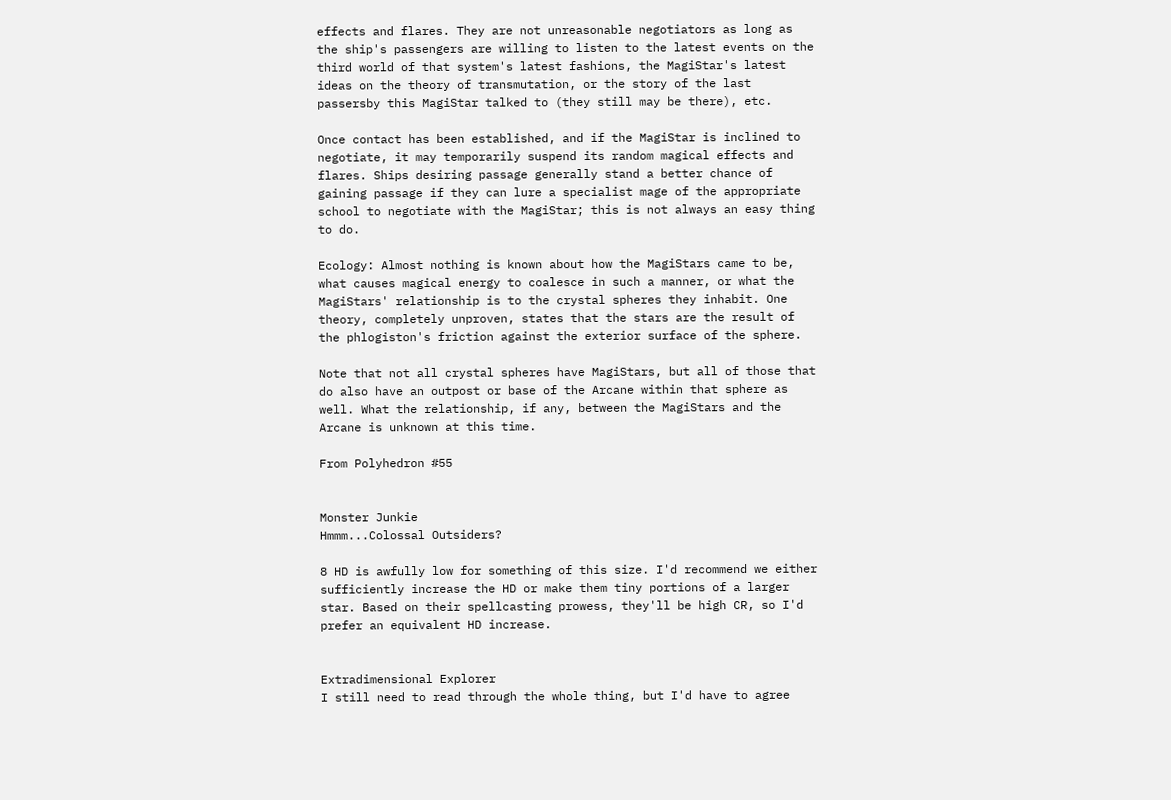effects and flares. They are not unreasonable negotiators as long as the ship's passengers are willing to listen to the latest events on the third world of that system's latest fashions, the MagiStar's latest ideas on the theory of transmutation, or the story of the last passersby this MagiStar talked to (they still may be there), etc.

Once contact has been established, and if the MagiStar is inclined to negotiate, it may temporarily suspend its random magical effects and flares. Ships desiring passage generally stand a better chance of gaining passage if they can lure a specialist mage of the appropriate school to negotiate with the MagiStar; this is not always an easy thing to do.

Ecology: Almost nothing is known about how the MagiStars came to be, what causes magical energy to coalesce in such a manner, or what the MagiStars' relationship is to the crystal spheres they inhabit. One theory, completely unproven, states that the stars are the result of the phlogiston's friction against the exterior surface of the sphere.

Note that not all crystal spheres have MagiStars, but all of those that do also have an outpost or base of the Arcane within that sphere as well. What the relationship, if any, between the MagiStars and the Arcane is unknown at this time.

From Polyhedron #55


Monster Junkie
Hmmm...Colossal Outsiders?

8 HD is awfully low for something of this size. I'd recommend we either sufficiently increase the HD or make them tiny portions of a larger star. Based on their spellcasting prowess, they'll be high CR, so I'd prefer an equivalent HD increase.


Extradimensional Explorer
I still need to read through the whole thing, but I'd have to agree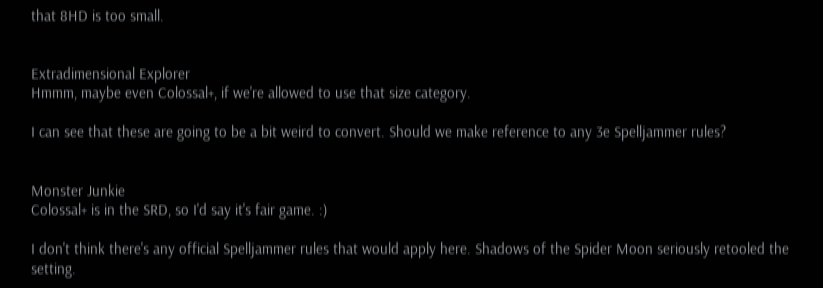that 8HD is too small.


Extradimensional Explorer
Hmmm, maybe even Colossal+, if we're allowed to use that size category.

I can see that these are going to be a bit weird to convert. Should we make reference to any 3e Spelljammer rules?


Monster Junkie
Colossal+ is in the SRD, so I'd say it's fair game. :)

I don't think there's any official Spelljammer rules that would apply here. Shadows of the Spider Moon seriously retooled the setting.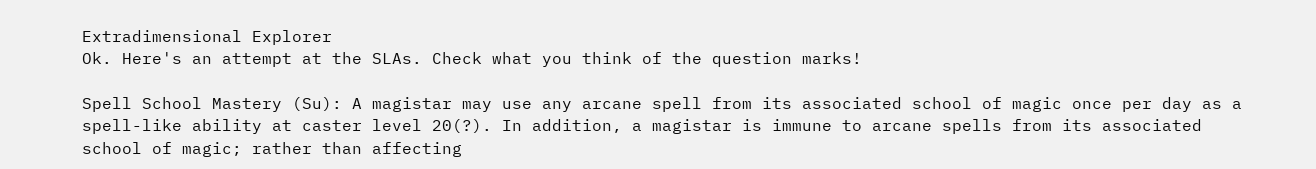Extradimensional Explorer
Ok. Here's an attempt at the SLAs. Check what you think of the question marks!

Spell School Mastery (Su): A magistar may use any arcane spell from its associated school of magic once per day as a spell-like ability at caster level 20(?). In addition, a magistar is immune to arcane spells from its associated school of magic; rather than affecting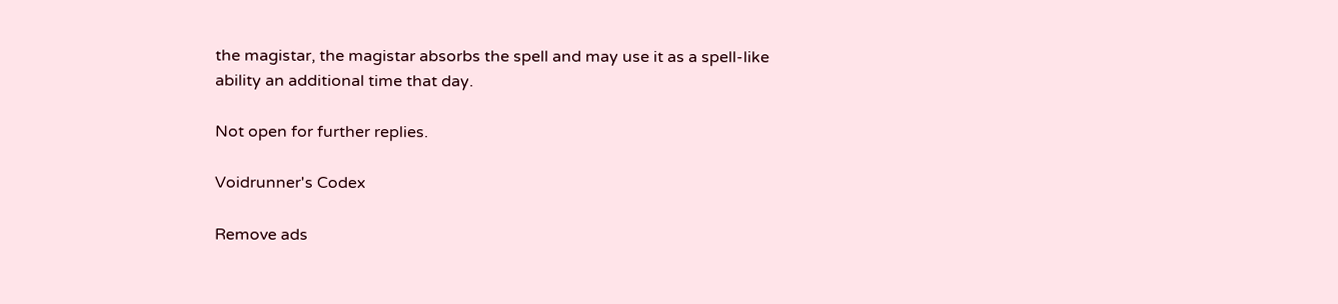the magistar, the magistar absorbs the spell and may use it as a spell-like ability an additional time that day.

Not open for further replies.

Voidrunner's Codex

Remove ads